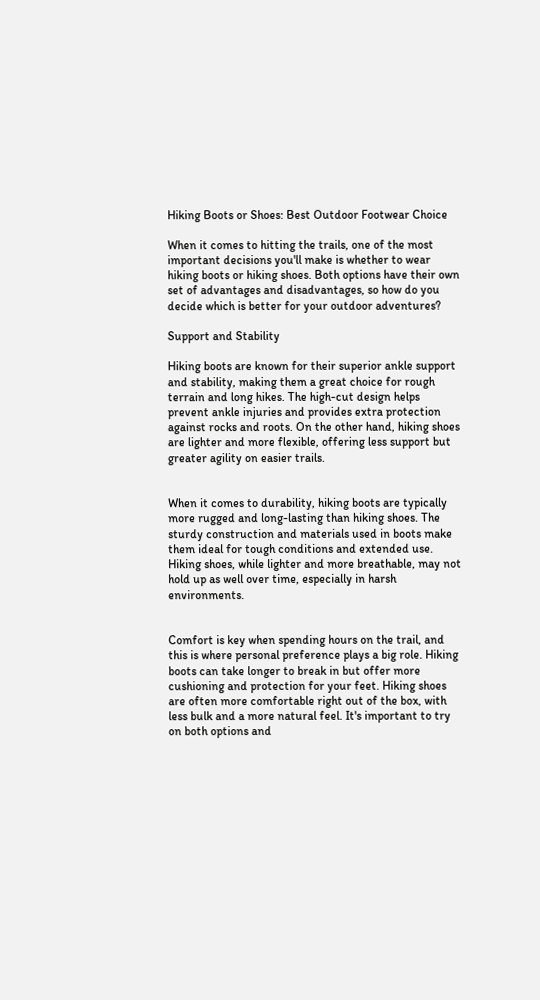Hiking Boots or Shoes: Best Outdoor Footwear Choice

When it comes to hitting the trails, one of the most important decisions you'll make is whether to wear hiking boots or hiking shoes. Both options have their own set of advantages and disadvantages, so how do you decide which is better for your outdoor adventures?

Support and Stability

Hiking boots are known for their superior ankle support and stability, making them a great choice for rough terrain and long hikes. The high-cut design helps prevent ankle injuries and provides extra protection against rocks and roots. On the other hand, hiking shoes are lighter and more flexible, offering less support but greater agility on easier trails.


When it comes to durability, hiking boots are typically more rugged and long-lasting than hiking shoes. The sturdy construction and materials used in boots make them ideal for tough conditions and extended use. Hiking shoes, while lighter and more breathable, may not hold up as well over time, especially in harsh environments.


Comfort is key when spending hours on the trail, and this is where personal preference plays a big role. Hiking boots can take longer to break in but offer more cushioning and protection for your feet. Hiking shoes are often more comfortable right out of the box, with less bulk and a more natural feel. It's important to try on both options and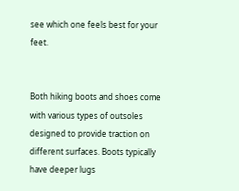see which one feels best for your feet.


Both hiking boots and shoes come with various types of outsoles designed to provide traction on different surfaces. Boots typically have deeper lugs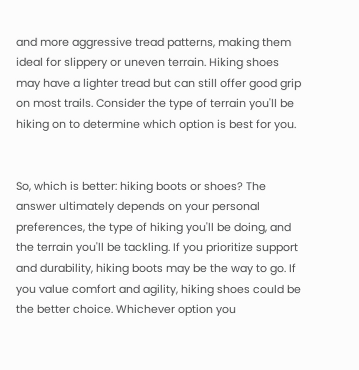and more aggressive tread patterns, making them ideal for slippery or uneven terrain. Hiking shoes may have a lighter tread but can still offer good grip on most trails. Consider the type of terrain you'll be hiking on to determine which option is best for you.


So, which is better: hiking boots or shoes? The answer ultimately depends on your personal preferences, the type of hiking you'll be doing, and the terrain you'll be tackling. If you prioritize support and durability, hiking boots may be the way to go. If you value comfort and agility, hiking shoes could be the better choice. Whichever option you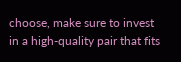choose, make sure to invest in a high-quality pair that fits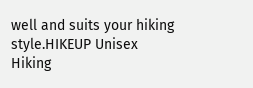well and suits your hiking style.HIKEUP Unisex Hiking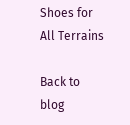Shoes for All Terrains

Back to blog